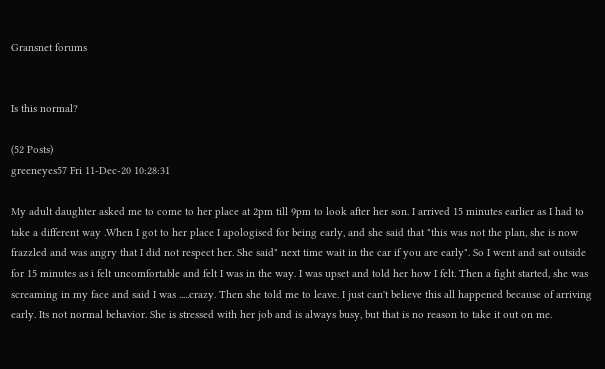Gransnet forums


Is this normal?

(52 Posts)
greeneyes57 Fri 11-Dec-20 10:28:31

My adult daughter asked me to come to her place at 2pm till 9pm to look after her son. I arrived 15 minutes earlier as I had to take a different way .When I got to her place I apologised for being early, and she said that "this was not the plan, she is now frazzled and was angry that I did not respect her. She said" next time wait in the car if you are early". So I went and sat outside for 15 minutes as i felt uncomfortable and felt I was in the way. I was upset and told her how I felt. Then a fight started, she was screaming in my face and said I was .....crazy. Then she told me to leave. I just can't believe this all happened because of arriving early. Its not normal behavior. She is stressed with her job and is always busy, but that is no reason to take it out on me.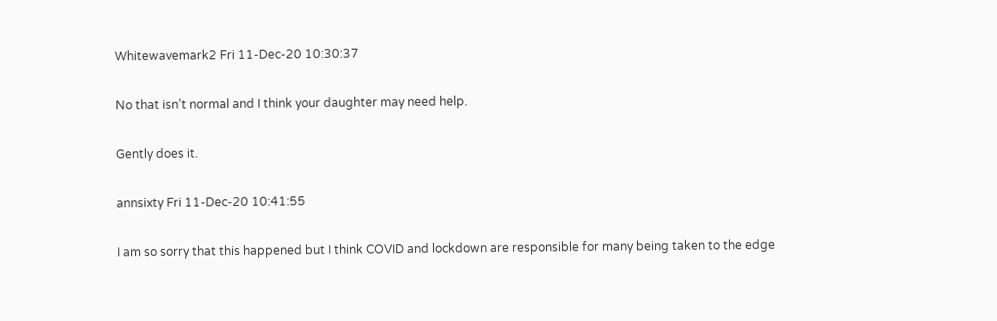Whitewavemark2 Fri 11-Dec-20 10:30:37

No that isn’t normal and I think your daughter may need help.

Gently does it.

annsixty Fri 11-Dec-20 10:41:55

I am so sorry that this happened but I think COVID and lockdown are responsible for many being taken to the edge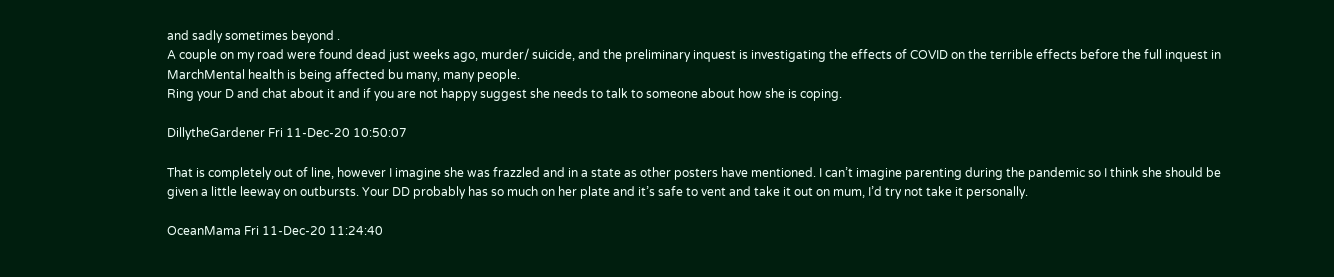and sadly sometimes beyond .
A couple on my road were found dead just weeks ago, murder/ suicide, and the preliminary inquest is investigating the effects of COVID on the terrible effects before the full inquest in MarchMental health is being affected bu many, many people.
Ring your D and chat about it and if you are not happy suggest she needs to talk to someone about how she is coping.

DillytheGardener Fri 11-Dec-20 10:50:07

That is completely out of line, however I imagine she was frazzled and in a state as other posters have mentioned. I can’t imagine parenting during the pandemic so I think she should be given a little leeway on outbursts. Your DD probably has so much on her plate and it’s safe to vent and take it out on mum, I’d try not take it personally.

OceanMama Fri 11-Dec-20 11:24:40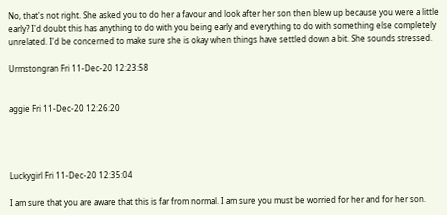No, that's not right. She asked you to do her a favour and look after her son then blew up because you were a little early? I'd doubt this has anything to do with you being early and everything to do with something else completely unrelated. I'd be concerned to make sure she is okay when things have settled down a bit. She sounds stressed.

Urmstongran Fri 11-Dec-20 12:23:58


aggie Fri 11-Dec-20 12:26:20




Luckygirl Fri 11-Dec-20 12:35:04

I am sure that you are aware that this is far from normal. I am sure you must be worried for her and for her son.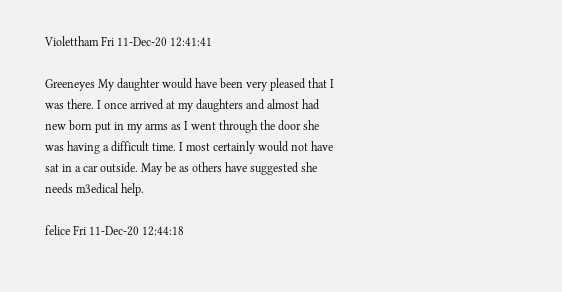Violettham Fri 11-Dec-20 12:41:41

Greeneyes My daughter would have been very pleased that I was there. I once arrived at my daughters and almost had new born put in my arms as I went through the door she was having a difficult time. I most certainly would not have sat in a car outside. May be as others have suggested she needs m3edical help.

felice Fri 11-Dec-20 12:44:18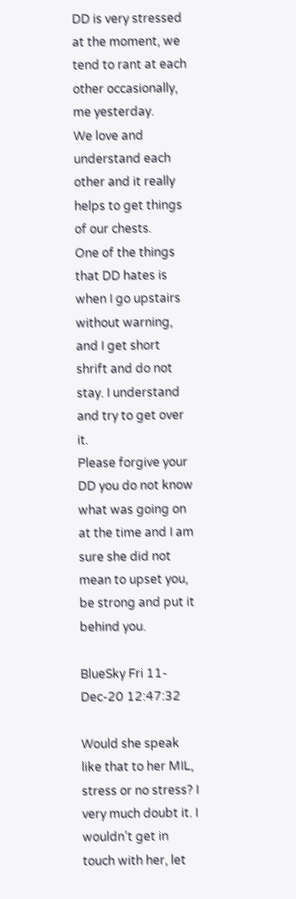DD is very stressed at the moment, we tend to rant at each other occasionally, me yesterday.
We love and understand each other and it really helps to get things of our chests.
One of the things that DD hates is when I go upstairs without warning, and I get short shrift and do not stay. I understand and try to get over it.
Please forgive your DD you do not know what was going on at the time and I am sure she did not mean to upset you, be strong and put it behind you.

BlueSky Fri 11-Dec-20 12:47:32

Would she speak like that to her MIL, stress or no stress? I very much doubt it. I wouldn’t get in touch with her, let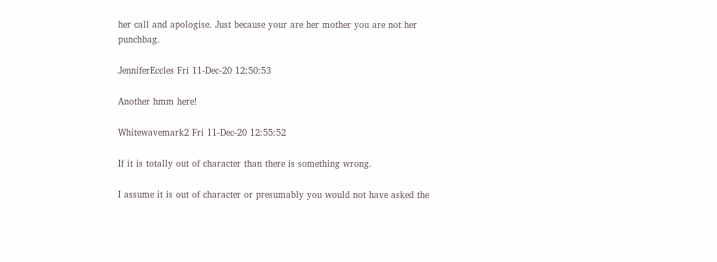her call and apologise. Just because your are her mother you are not her punchbag.

JenniferEccles Fri 11-Dec-20 12:50:53

Another hmm here!

Whitewavemark2 Fri 11-Dec-20 12:55:52

If it is totally out of character than there is something wrong.

I assume it is out of character or presumably you would not have asked the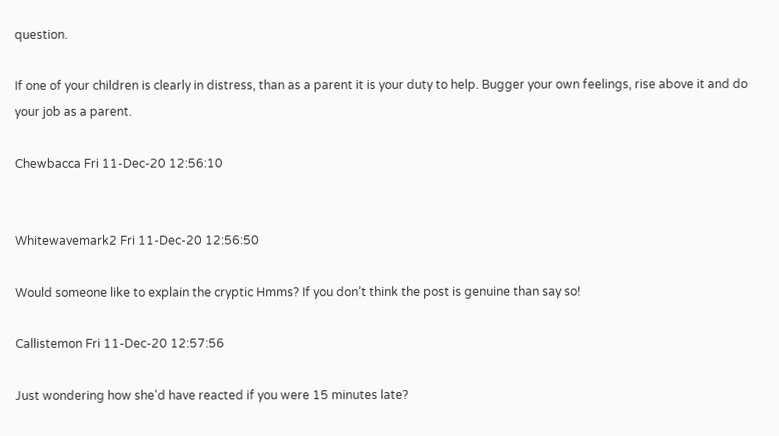question.

If one of your children is clearly in distress, than as a parent it is your duty to help. Bugger your own feelings, rise above it and do your job as a parent.

Chewbacca Fri 11-Dec-20 12:56:10


Whitewavemark2 Fri 11-Dec-20 12:56:50

Would someone like to explain the cryptic Hmms? If you don’t think the post is genuine than say so!

Callistemon Fri 11-Dec-20 12:57:56

Just wondering how she'd have reacted if you were 15 minutes late?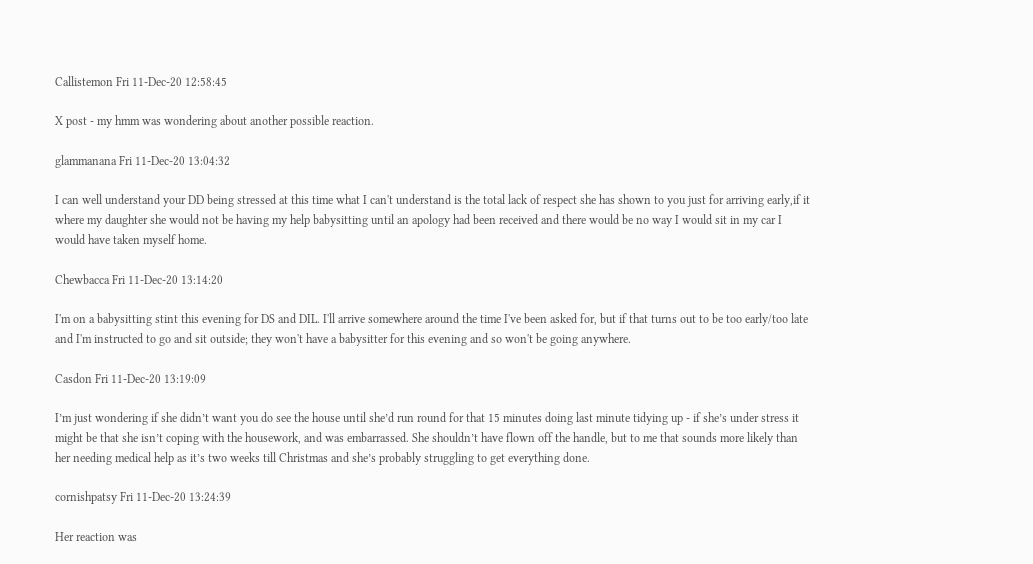Callistemon Fri 11-Dec-20 12:58:45

X post - my hmm was wondering about another possible reaction.

glammanana Fri 11-Dec-20 13:04:32

I can well understand your DD being stressed at this time what I can't understand is the total lack of respect she has shown to you just for arriving early,if it where my daughter she would not be having my help babysitting until an apology had been received and there would be no way I would sit in my car I would have taken myself home.

Chewbacca Fri 11-Dec-20 13:14:20

I'm on a babysitting stint this evening for DS and DIL. I'll arrive somewhere around the time I've been asked for, but if that turns out to be too early/too late and I'm instructed to go and sit outside; they won't have a babysitter for this evening and so won't be going anywhere.

Casdon Fri 11-Dec-20 13:19:09

I’m just wondering if she didn’t want you do see the house until she’d run round for that 15 minutes doing last minute tidying up - if she’s under stress it might be that she isn’t coping with the housework, and was embarrassed. She shouldn’t have flown off the handle, but to me that sounds more likely than her needing medical help as it’s two weeks till Christmas and she’s probably struggling to get everything done.

cornishpatsy Fri 11-Dec-20 13:24:39

Her reaction was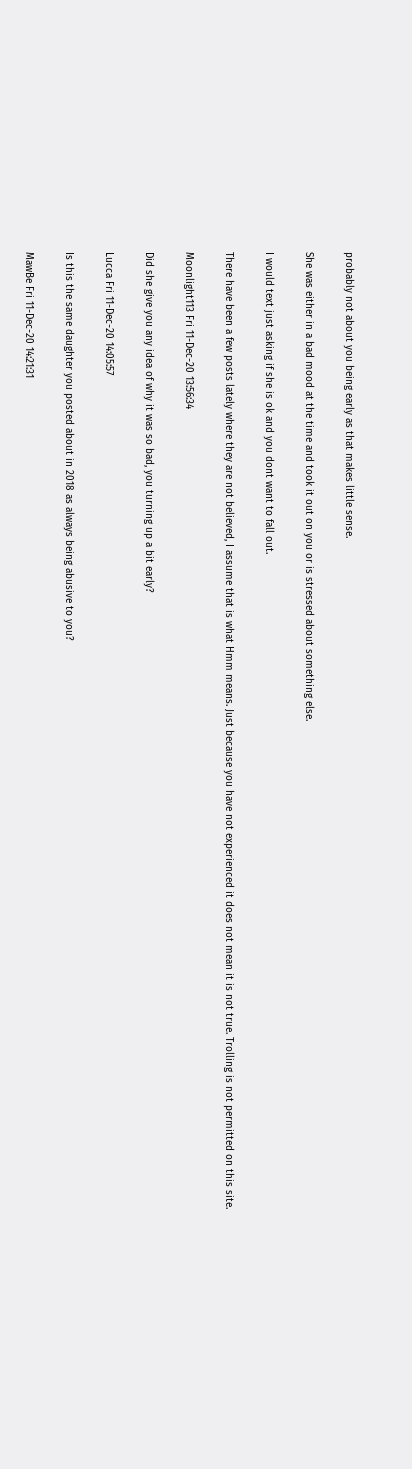probably not about you being early as that makes little sense.

She was either in a bad mood at the time and took it out on you or is stressed about something else.

I would text just asking if she is ok and you dont want to fall out.

There have been a few posts lately where they are not believed, I assume that is what Hmm means. Just because you have not experienced it does not mean it is not true. Trolling is not permitted on this site.

Moonlight113 Fri 11-Dec-20 13:56:34

Did she give you any idea of why it was so bad, you turning up a bit early?

Lucca Fri 11-Dec-20 14:05:57

Is this the same daughter you posted about in 2018 as always being abusive to you?

MawBe Fri 11-Dec-20 14:21:31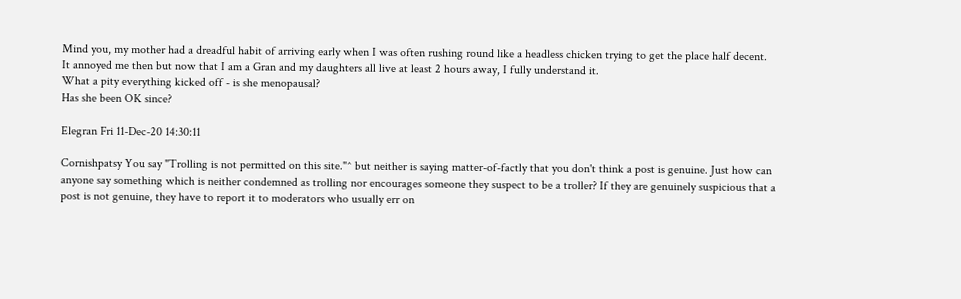Mind you, my mother had a dreadful habit of arriving early when I was often rushing round like a headless chicken trying to get the place half decent.
It annoyed me then but now that I am a Gran and my daughters all live at least 2 hours away, I fully understand it.
What a pity everything kicked off - is she menopausal?
Has she been OK since?

Elegran Fri 11-Dec-20 14:30:11

Cornishpatsy You say "Trolling is not permitted on this site."^ but neither is saying matter-of-factly that you don't think a post is genuine. Just how can anyone say something which is neither condemned as trolling nor encourages someone they suspect to be a troller? If they are genuinely suspicious that a post is not genuine, they have to report it to moderators who usually err on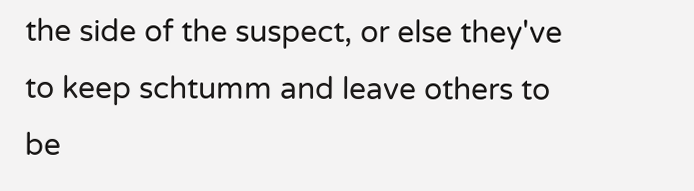the side of the suspect, or else they've to keep schtumm and leave others to be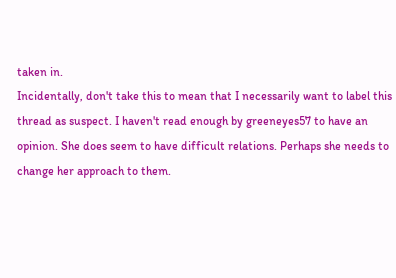taken in.
Incidentally, don't take this to mean that I necessarily want to label this thread as suspect. I haven't read enough by greeneyes57 to have an opinion. She does seem to have difficult relations. Perhaps she needs to change her approach to them.